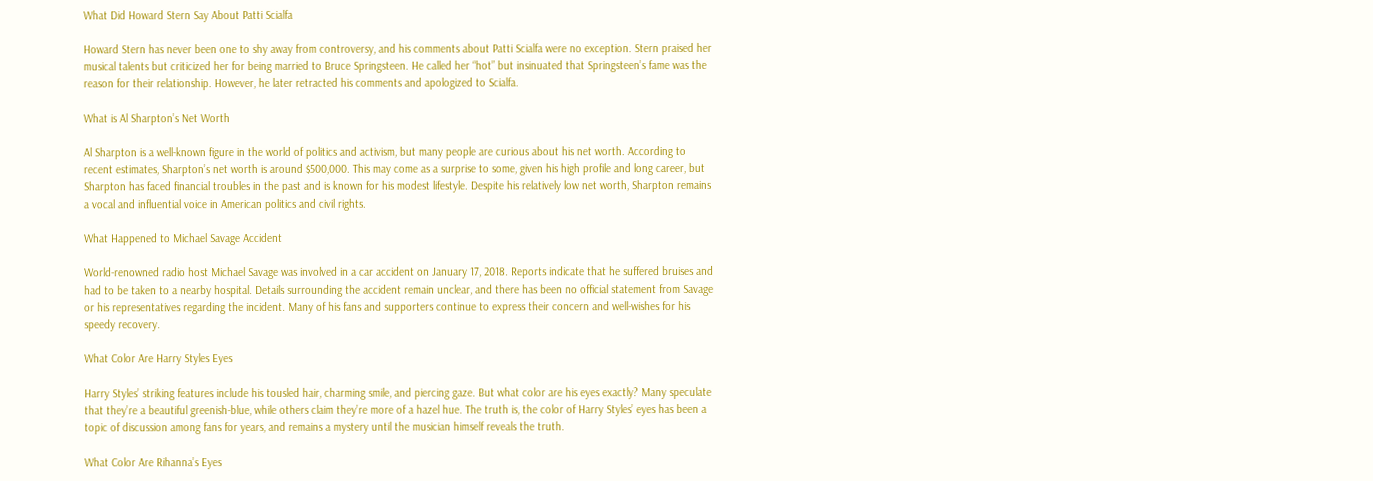What Did Howard Stern Say About Patti Scialfa

Howard Stern has never been one to shy away from controversy, and his comments about Patti Scialfa were no exception. Stern praised her musical talents but criticized her for being married to Bruce Springsteen. He called her “hot” but insinuated that Springsteen’s fame was the reason for their relationship. However, he later retracted his comments and apologized to Scialfa.

What is Al Sharpton’s Net Worth

Al Sharpton is a well-known figure in the world of politics and activism, but many people are curious about his net worth. According to recent estimates, Sharpton’s net worth is around $500,000. This may come as a surprise to some, given his high profile and long career, but Sharpton has faced financial troubles in the past and is known for his modest lifestyle. Despite his relatively low net worth, Sharpton remains a vocal and influential voice in American politics and civil rights.

What Happened to Michael Savage Accident

World-renowned radio host Michael Savage was involved in a car accident on January 17, 2018. Reports indicate that he suffered bruises and had to be taken to a nearby hospital. Details surrounding the accident remain unclear, and there has been no official statement from Savage or his representatives regarding the incident. Many of his fans and supporters continue to express their concern and well-wishes for his speedy recovery.

What Color Are Harry Styles Eyes

Harry Styles’ striking features include his tousled hair, charming smile, and piercing gaze. But what color are his eyes exactly? Many speculate that they’re a beautiful greenish-blue, while others claim they’re more of a hazel hue. The truth is, the color of Harry Styles’ eyes has been a topic of discussion among fans for years, and remains a mystery until the musician himself reveals the truth.

What Color Are Rihanna’s Eyes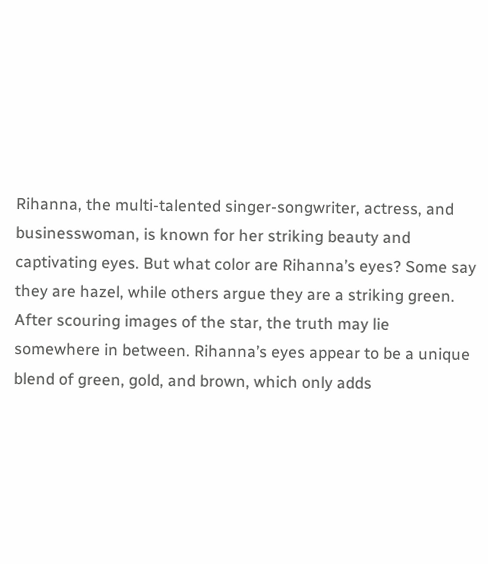Rihanna, the multi-talented singer-songwriter, actress, and businesswoman, is known for her striking beauty and captivating eyes. But what color are Rihanna’s eyes? Some say they are hazel, while others argue they are a striking green. After scouring images of the star, the truth may lie somewhere in between. Rihanna’s eyes appear to be a unique blend of green, gold, and brown, which only adds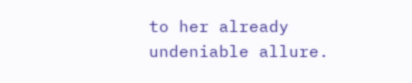to her already undeniable allure.